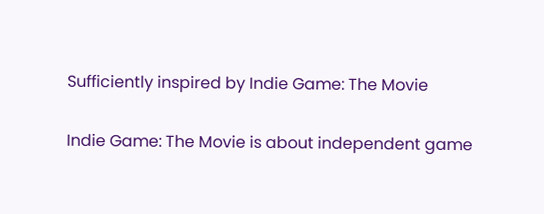Sufficiently inspired by Indie Game: The Movie

Indie Game: The Movie is about independent game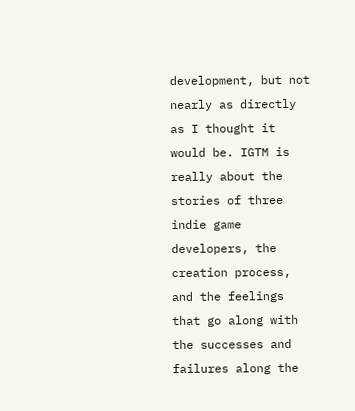development, but not nearly as directly as I thought it would be. IGTM is really about the stories of three indie game developers, the creation process, and the feelings that go along with the successes and failures along the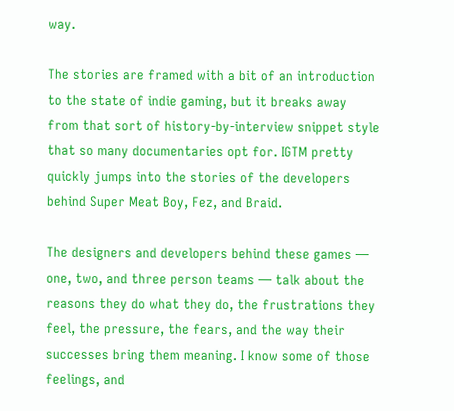way.

The stories are framed with a bit of an introduction to the state of indie gaming, but it breaks away from that sort of history-by-interview snippet style that so many documentaries opt for. IGTM pretty quickly jumps into the stories of the developers behind Super Meat Boy, Fez, and Braid.

The designers and developers behind these games — one, two, and three person teams — talk about the reasons they do what they do, the frustrations they feel, the pressure, the fears, and the way their successes bring them meaning. I know some of those feelings, and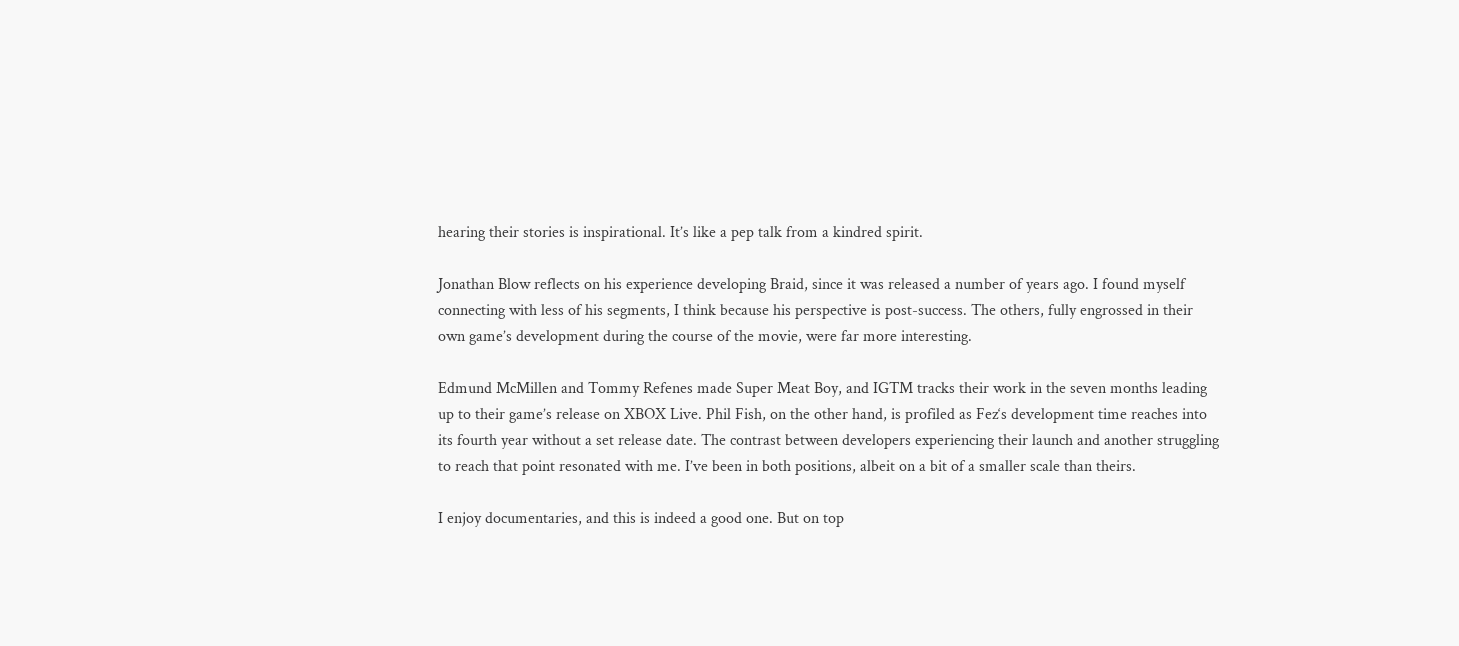hearing their stories is inspirational. It’s like a pep talk from a kindred spirit.

Jonathan Blow reflects on his experience developing Braid, since it was released a number of years ago. I found myself connecting with less of his segments, I think because his perspective is post-success. The others, fully engrossed in their own game’s development during the course of the movie, were far more interesting.

Edmund McMillen and Tommy Refenes made Super Meat Boy, and IGTM tracks their work in the seven months leading up to their game’s release on XBOX Live. Phil Fish, on the other hand, is profiled as Fez‘s development time reaches into its fourth year without a set release date. The contrast between developers experiencing their launch and another struggling to reach that point resonated with me. I’ve been in both positions, albeit on a bit of a smaller scale than theirs.

I enjoy documentaries, and this is indeed a good one. But on top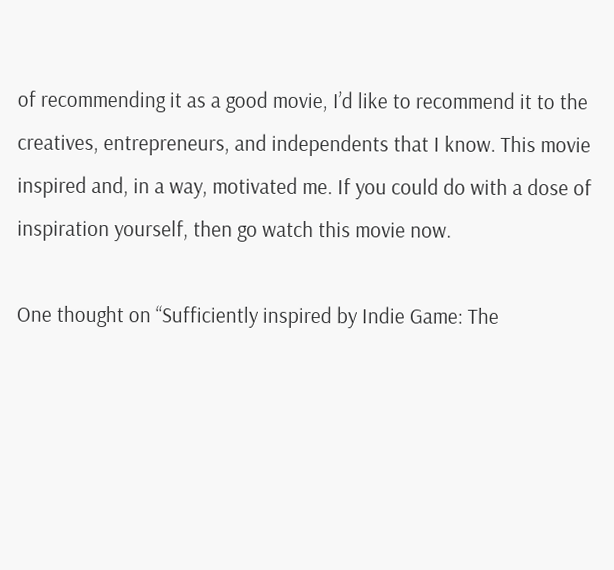of recommending it as a good movie, I’d like to recommend it to the creatives, entrepreneurs, and independents that I know. This movie inspired and, in a way, motivated me. If you could do with a dose of inspiration yourself, then go watch this movie now.

One thought on “Sufficiently inspired by Indie Game: The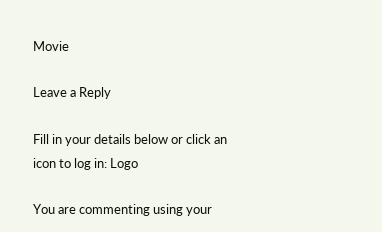Movie

Leave a Reply

Fill in your details below or click an icon to log in: Logo

You are commenting using your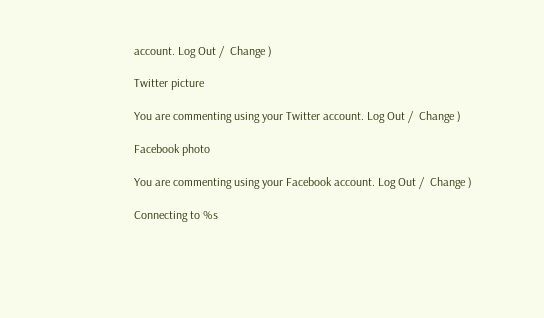account. Log Out /  Change )

Twitter picture

You are commenting using your Twitter account. Log Out /  Change )

Facebook photo

You are commenting using your Facebook account. Log Out /  Change )

Connecting to %s